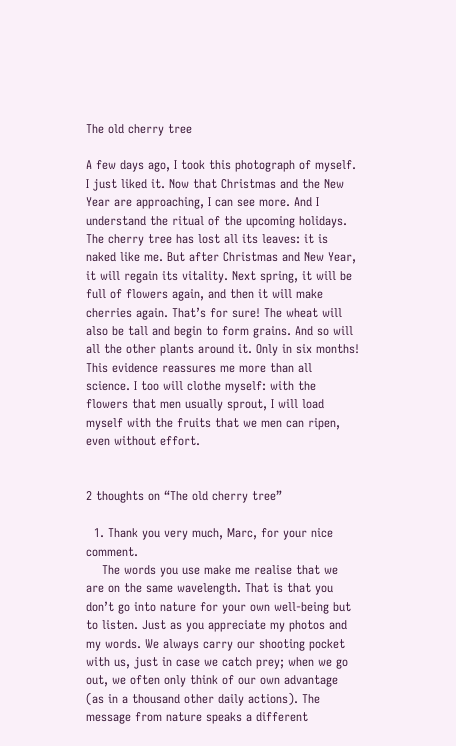The old cherry tree

A few days ago, I took this photograph of myself. I just liked it. Now that Christmas and the New Year are approaching, I can see more. And I understand the ritual of the upcoming holidays. The cherry tree has lost all its leaves: it is naked like me. But after Christmas and New Year, it will regain its vitality. Next spring, it will be full of flowers again, and then it will make cherries again. That’s for sure! The wheat will also be tall and begin to form grains. And so will all the other plants around it. Only in six months! This evidence reassures me more than all science. I too will clothe myself: with the flowers that men usually sprout, I will load myself with the fruits that we men can ripen, even without effort.


2 thoughts on “The old cherry tree”

  1. Thank you very much, Marc, for your nice comment.
    The words you use make me realise that we are on the same wavelength. That is that you don’t go into nature for your own well-being but to listen. Just as you appreciate my photos and my words. We always carry our shooting pocket with us, just in case we catch prey; when we go out, we often only think of our own advantage (as in a thousand other daily actions). The message from nature speaks a different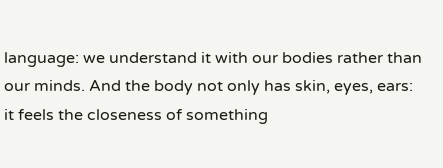language: we understand it with our bodies rather than our minds. And the body not only has skin, eyes, ears: it feels the closeness of something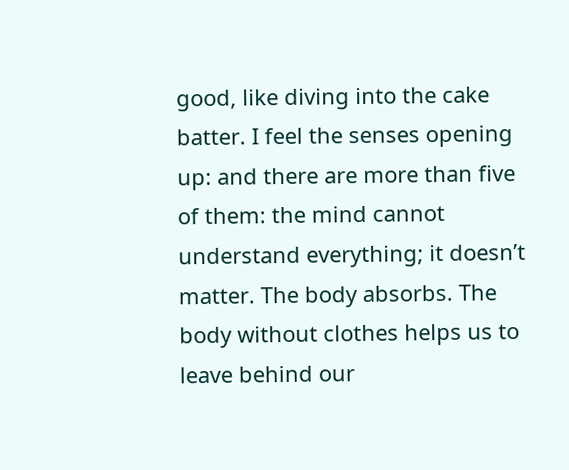good, like diving into the cake batter. I feel the senses opening up: and there are more than five of them: the mind cannot understand everything; it doesn’t matter. The body absorbs. The body without clothes helps us to leave behind our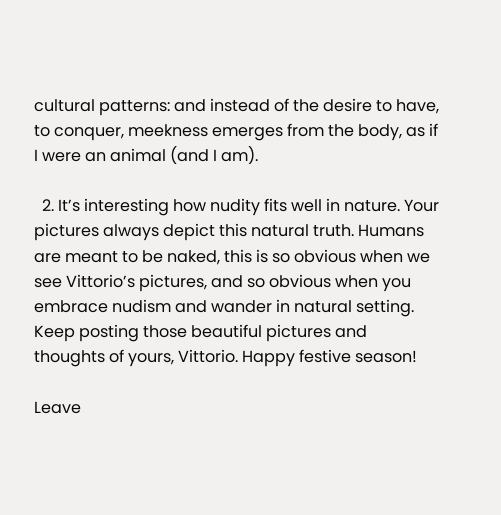cultural patterns: and instead of the desire to have, to conquer, meekness emerges from the body, as if I were an animal (and I am).

  2. It’s interesting how nudity fits well in nature. Your pictures always depict this natural truth. Humans are meant to be naked, this is so obvious when we see Vittorio’s pictures, and so obvious when you embrace nudism and wander in natural setting. Keep posting those beautiful pictures and thoughts of yours, Vittorio. Happy festive season!

Leave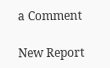a Comment

New Report